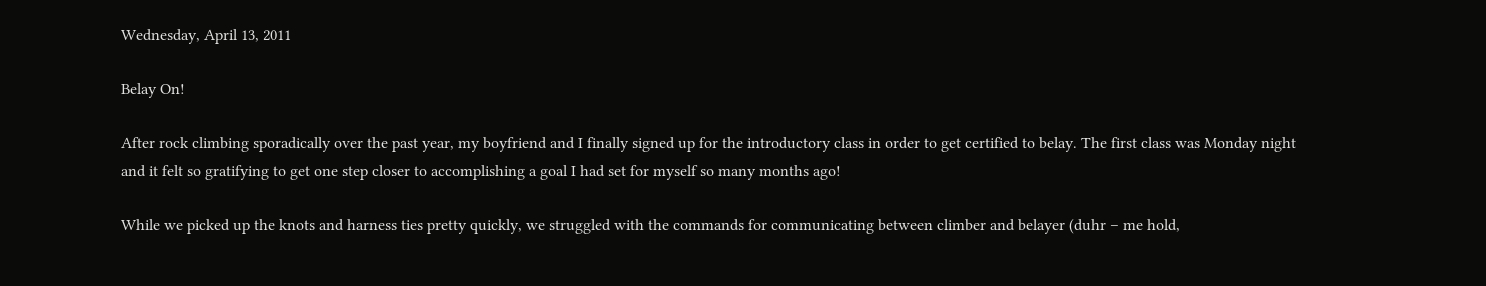Wednesday, April 13, 2011

Belay On!

After rock climbing sporadically over the past year, my boyfriend and I finally signed up for the introductory class in order to get certified to belay. The first class was Monday night and it felt so gratifying to get one step closer to accomplishing a goal I had set for myself so many months ago!

While we picked up the knots and harness ties pretty quickly, we struggled with the commands for communicating between climber and belayer (duhr – me hold,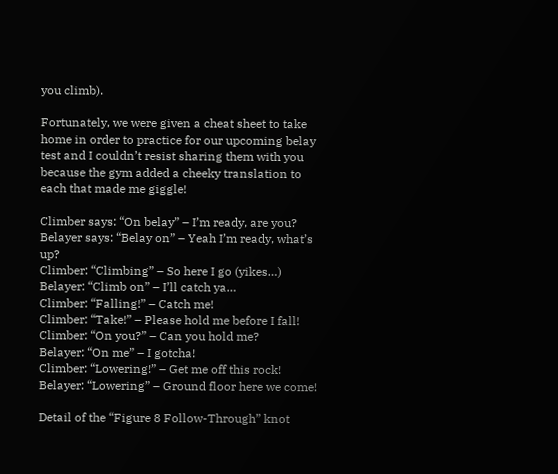you climb).

Fortunately, we were given a cheat sheet to take home in order to practice for our upcoming belay test and I couldn’t resist sharing them with you because the gym added a cheeky translation to each that made me giggle!

Climber says: “On belay” – I’m ready, are you?
Belayer says: “Belay on” – Yeah I’m ready, what’s up?
Climber: “Climbing” – So here I go (yikes…)
Belayer: “Climb on” – I’ll catch ya…
Climber: “Falling!” – Catch me!
Climber: “Take!” – Please hold me before I fall!
Climber: “On you?” – Can you hold me?
Belayer: “On me” – I gotcha!
Climber: “Lowering!” – Get me off this rock!
Belayer: “Lowering” – Ground floor here we come!

Detail of the “Figure 8 Follow-Through” knot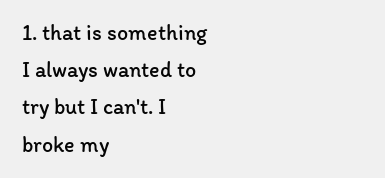1. that is something I always wanted to try but I can't. I broke my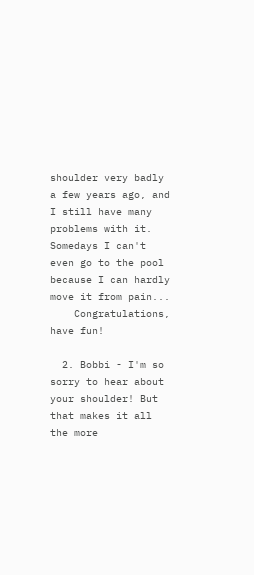shoulder very badly a few years ago, and I still have many problems with it. Somedays I can't even go to the pool because I can hardly move it from pain...
    Congratulations, have fun!

  2. Bobbi - I'm so sorry to hear about your shoulder! But that makes it all the more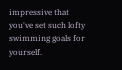impressive that you've set such lofty swimming goals for yourself.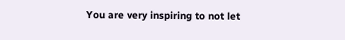You are very inspiring to not let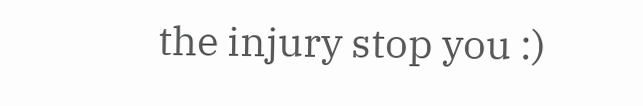the injury stop you :)